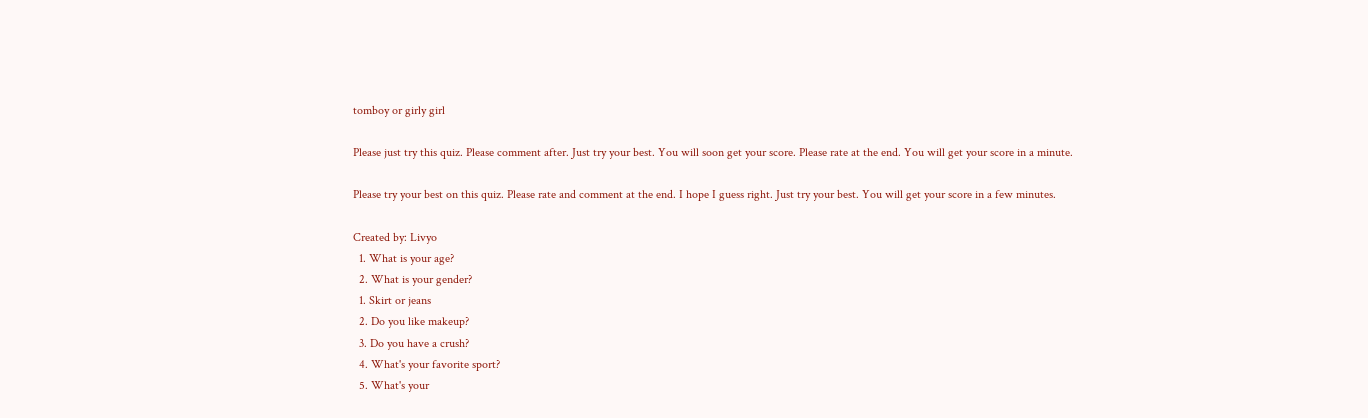tomboy or girly girl

Please just try this quiz. Please comment after. Just try your best. You will soon get your score. Please rate at the end. You will get your score in a minute.

Please try your best on this quiz. Please rate and comment at the end. I hope I guess right. Just try your best. You will get your score in a few minutes.

Created by: Livyo
  1. What is your age?
  2. What is your gender?
  1. Skirt or jeans
  2. Do you like makeup?
  3. Do you have a crush?
  4. What's your favorite sport?
  5. What's your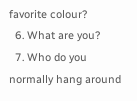favorite colour?
  6. What are you?
  7. Who do you normally hang around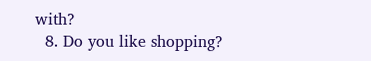with?
  8. Do you like shopping?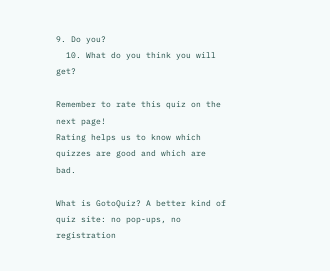9. Do you?
  10. What do you think you will get?

Remember to rate this quiz on the next page!
Rating helps us to know which quizzes are good and which are bad.

What is GotoQuiz? A better kind of quiz site: no pop-ups, no registration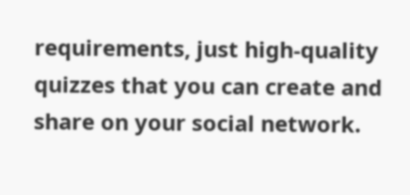requirements, just high-quality quizzes that you can create and share on your social network.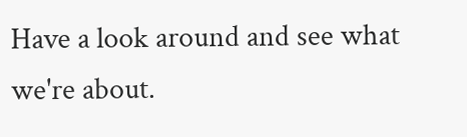Have a look around and see what we're about.